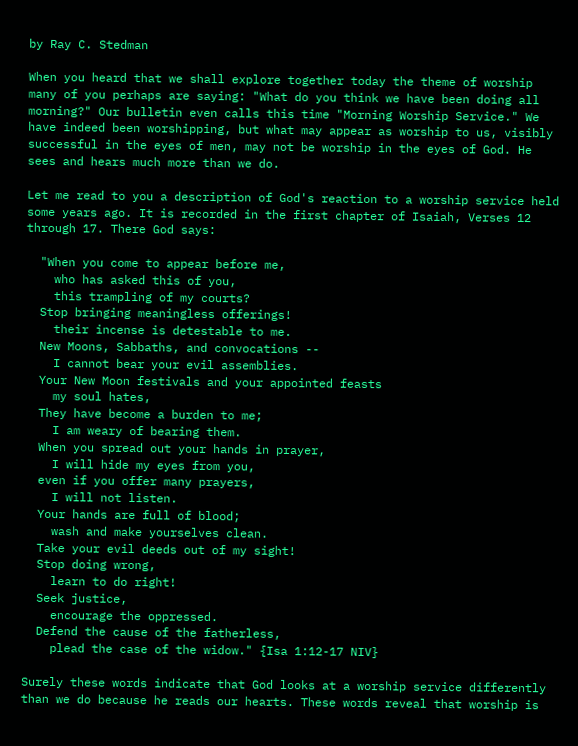by Ray C. Stedman

When you heard that we shall explore together today the theme of worship many of you perhaps are saying: "What do you think we have been doing all morning?" Our bulletin even calls this time "Morning Worship Service." We have indeed been worshipping, but what may appear as worship to us, visibly successful in the eyes of men, may not be worship in the eyes of God. He sees and hears much more than we do.

Let me read to you a description of God's reaction to a worship service held some years ago. It is recorded in the first chapter of Isaiah, Verses 12 through 17. There God says:

  "When you come to appear before me,
    who has asked this of you,
    this trampling of my courts?
  Stop bringing meaningless offerings!
    their incense is detestable to me.
  New Moons, Sabbaths, and convocations --
    I cannot bear your evil assemblies.
  Your New Moon festivals and your appointed feasts
    my soul hates,
  They have become a burden to me;
    I am weary of bearing them.
  When you spread out your hands in prayer,
    I will hide my eyes from you,
  even if you offer many prayers,
    I will not listen.
  Your hands are full of blood;
    wash and make yourselves clean.
  Take your evil deeds out of my sight!
  Stop doing wrong,
    learn to do right!
  Seek justice,
    encourage the oppressed.
  Defend the cause of the fatherless,
    plead the case of the widow." {Isa 1:12-17 NIV}

Surely these words indicate that God looks at a worship service differently than we do because he reads our hearts. These words reveal that worship is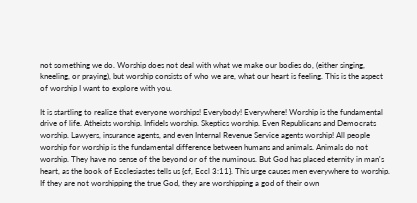not something we do. Worship does not deal with what we make our bodies do, (either singing, kneeling, or praying), but worship consists of who we are, what our heart is feeling. This is the aspect of worship I want to explore with you.

It is startling to realize that everyone worships! Everybody! Everywhere! Worship is the fundamental drive of life. Atheists worship. Infidels worship. Skeptics worship. Even Republicans and Democrats worship. Lawyers, insurance agents, and even Internal Revenue Service agents worship! All people worship for worship is the fundamental difference between humans and animals. Animals do not worship. They have no sense of the beyond or of the numinous. But God has placed eternity in man's heart, as the book of Ecclesiastes tells us {cf, Eccl 3:11}. This urge causes men everywhere to worship. If they are not worshipping the true God, they are worshipping a god of their own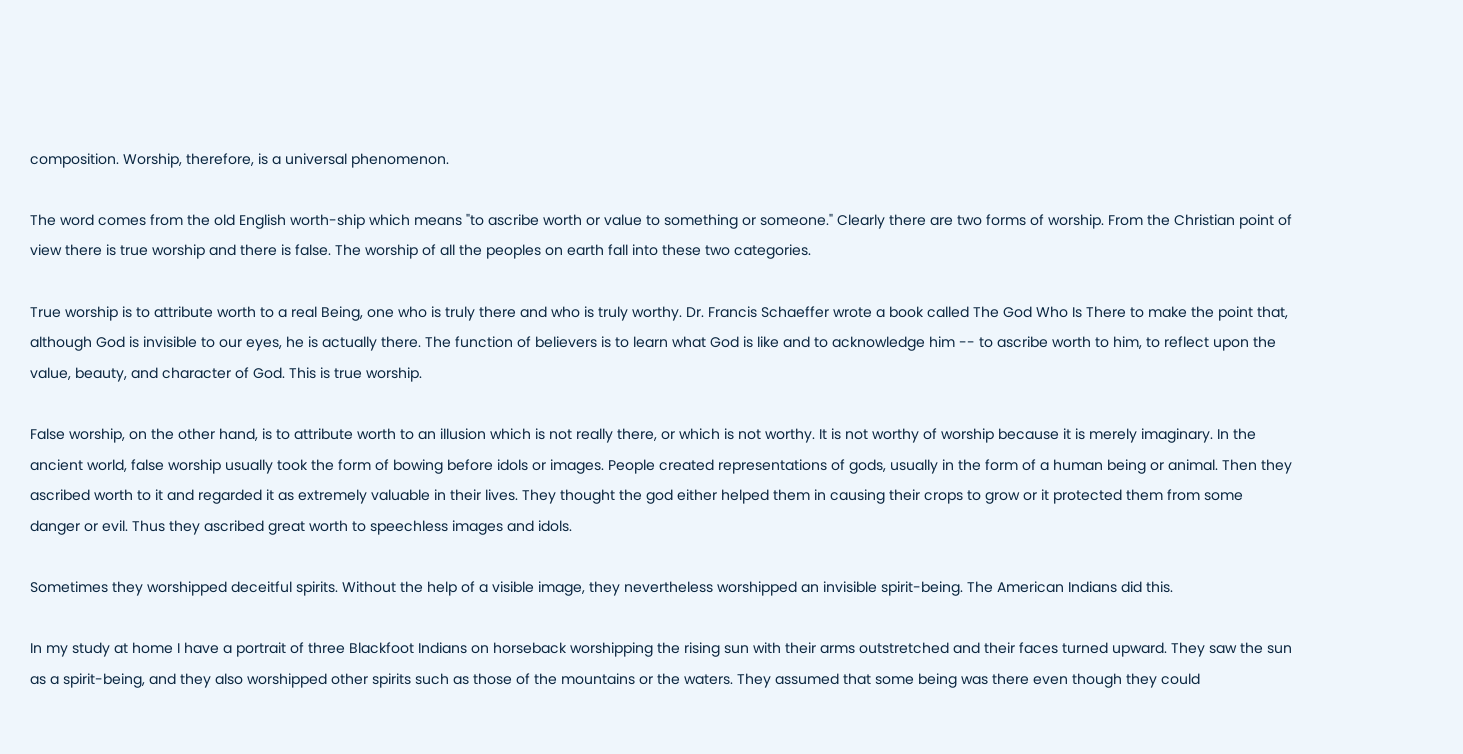composition. Worship, therefore, is a universal phenomenon.

The word comes from the old English worth-ship which means "to ascribe worth or value to something or someone." Clearly there are two forms of worship. From the Christian point of view there is true worship and there is false. The worship of all the peoples on earth fall into these two categories.

True worship is to attribute worth to a real Being, one who is truly there and who is truly worthy. Dr. Francis Schaeffer wrote a book called The God Who Is There to make the point that, although God is invisible to our eyes, he is actually there. The function of believers is to learn what God is like and to acknowledge him -- to ascribe worth to him, to reflect upon the value, beauty, and character of God. This is true worship.

False worship, on the other hand, is to attribute worth to an illusion which is not really there, or which is not worthy. It is not worthy of worship because it is merely imaginary. In the ancient world, false worship usually took the form of bowing before idols or images. People created representations of gods, usually in the form of a human being or animal. Then they ascribed worth to it and regarded it as extremely valuable in their lives. They thought the god either helped them in causing their crops to grow or it protected them from some danger or evil. Thus they ascribed great worth to speechless images and idols.

Sometimes they worshipped deceitful spirits. Without the help of a visible image, they nevertheless worshipped an invisible spirit-being. The American Indians did this.

In my study at home I have a portrait of three Blackfoot Indians on horseback worshipping the rising sun with their arms outstretched and their faces turned upward. They saw the sun as a spirit-being, and they also worshipped other spirits such as those of the mountains or the waters. They assumed that some being was there even though they could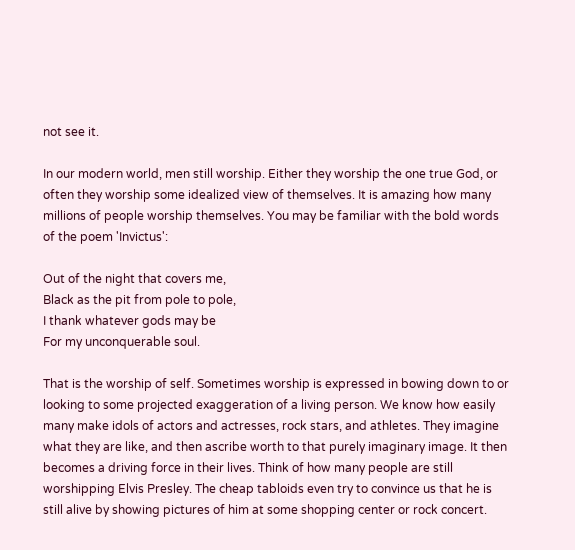not see it.

In our modern world, men still worship. Either they worship the one true God, or often they worship some idealized view of themselves. It is amazing how many millions of people worship themselves. You may be familiar with the bold words of the poem 'Invictus':

Out of the night that covers me,
Black as the pit from pole to pole,
I thank whatever gods may be
For my unconquerable soul.

That is the worship of self. Sometimes worship is expressed in bowing down to or looking to some projected exaggeration of a living person. We know how easily many make idols of actors and actresses, rock stars, and athletes. They imagine what they are like, and then ascribe worth to that purely imaginary image. It then becomes a driving force in their lives. Think of how many people are still worshipping Elvis Presley. The cheap tabloids even try to convince us that he is still alive by showing pictures of him at some shopping center or rock concert.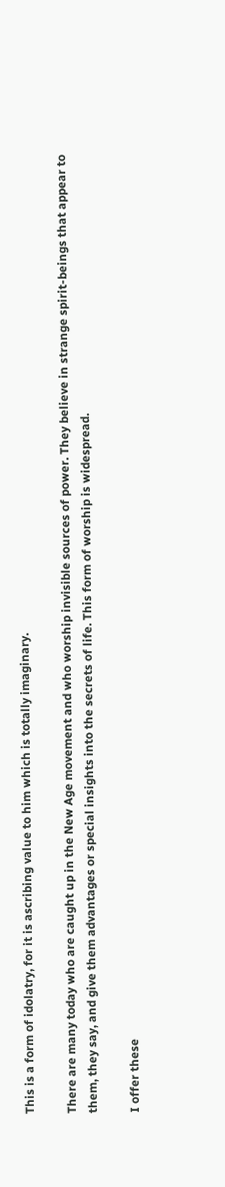This is a form of idolatry, for it is ascribing value to him which is totally imaginary.

There are many today who are caught up in the New Age movement and who worship invisible sources of power. They believe in strange spirit-beings that appear to them, they say, and give them advantages or special insights into the secrets of life. This form of worship is widespread.

I offer these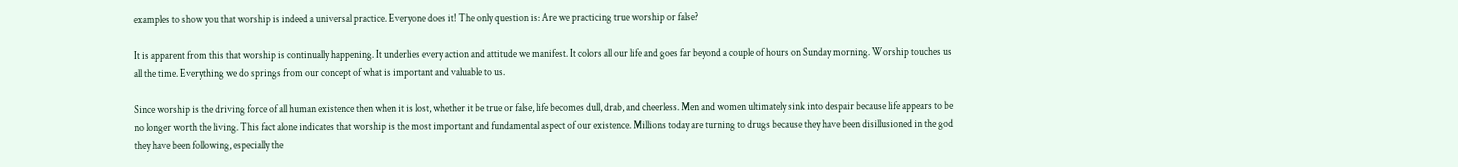examples to show you that worship is indeed a universal practice. Everyone does it! The only question is: Are we practicing true worship or false?

It is apparent from this that worship is continually happening. It underlies every action and attitude we manifest. It colors all our life and goes far beyond a couple of hours on Sunday morning. Worship touches us all the time. Everything we do springs from our concept of what is important and valuable to us.

Since worship is the driving force of all human existence then when it is lost, whether it be true or false, life becomes dull, drab, and cheerless. Men and women ultimately sink into despair because life appears to be no longer worth the living. This fact alone indicates that worship is the most important and fundamental aspect of our existence. Millions today are turning to drugs because they have been disillusioned in the god they have been following, especially the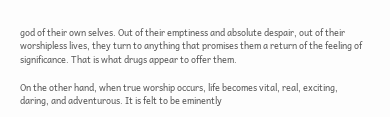god of their own selves. Out of their emptiness and absolute despair, out of their worshipless lives, they turn to anything that promises them a return of the feeling of significance. That is what drugs appear to offer them.

On the other hand, when true worship occurs, life becomes vital, real, exciting, daring, and adventurous. It is felt to be eminently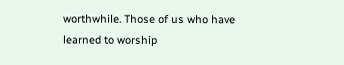worthwhile. Those of us who have learned to worship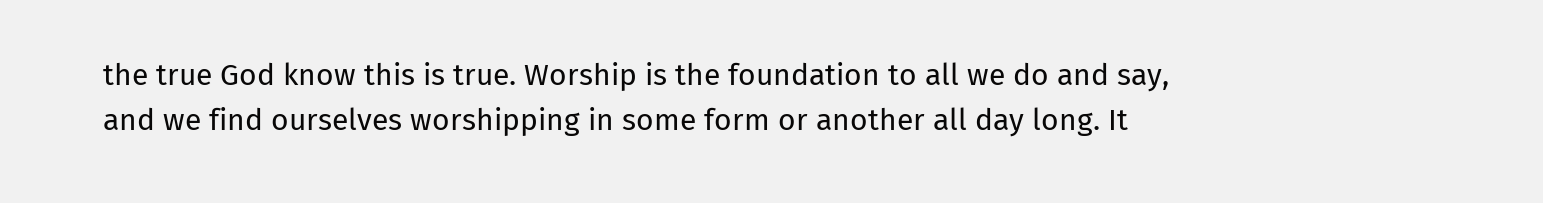the true God know this is true. Worship is the foundation to all we do and say, and we find ourselves worshipping in some form or another all day long. It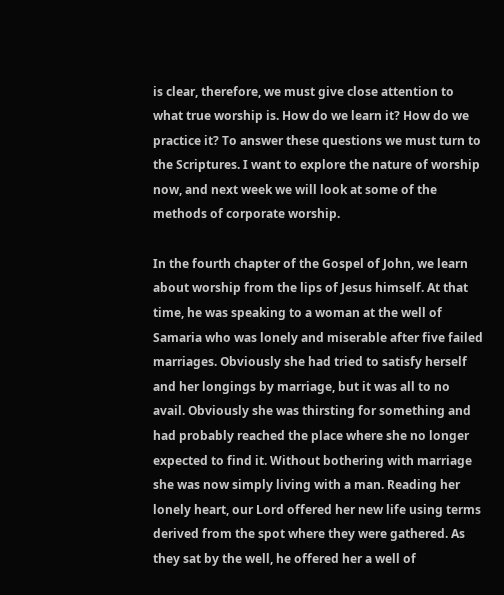is clear, therefore, we must give close attention to what true worship is. How do we learn it? How do we practice it? To answer these questions we must turn to the Scriptures. I want to explore the nature of worship now, and next week we will look at some of the methods of corporate worship.

In the fourth chapter of the Gospel of John, we learn about worship from the lips of Jesus himself. At that time, he was speaking to a woman at the well of Samaria who was lonely and miserable after five failed marriages. Obviously she had tried to satisfy herself and her longings by marriage, but it was all to no avail. Obviously she was thirsting for something and had probably reached the place where she no longer expected to find it. Without bothering with marriage she was now simply living with a man. Reading her lonely heart, our Lord offered her new life using terms derived from the spot where they were gathered. As they sat by the well, he offered her a well of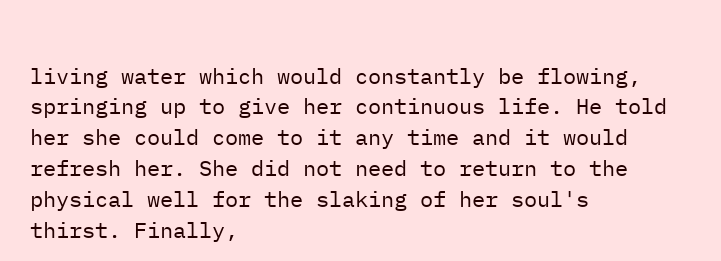living water which would constantly be flowing, springing up to give her continuous life. He told her she could come to it any time and it would refresh her. She did not need to return to the physical well for the slaking of her soul's thirst. Finally,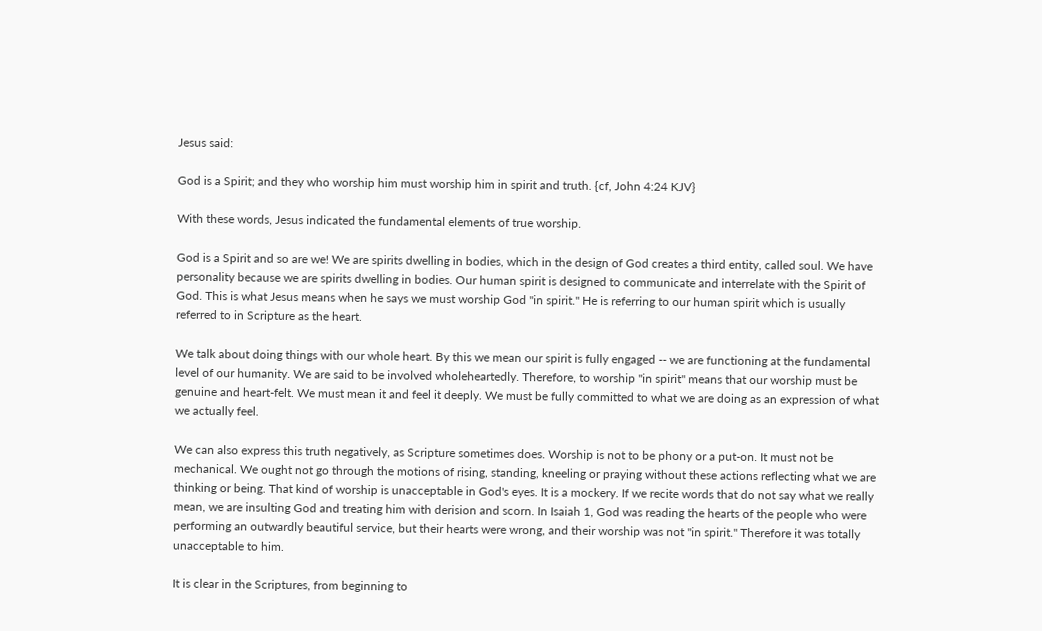Jesus said:

God is a Spirit; and they who worship him must worship him in spirit and truth. {cf, John 4:24 KJV}

With these words, Jesus indicated the fundamental elements of true worship.

God is a Spirit and so are we! We are spirits dwelling in bodies, which in the design of God creates a third entity, called soul. We have personality because we are spirits dwelling in bodies. Our human spirit is designed to communicate and interrelate with the Spirit of God. This is what Jesus means when he says we must worship God "in spirit." He is referring to our human spirit which is usually referred to in Scripture as the heart.

We talk about doing things with our whole heart. By this we mean our spirit is fully engaged -- we are functioning at the fundamental level of our humanity. We are said to be involved wholeheartedly. Therefore, to worship "in spirit" means that our worship must be genuine and heart-felt. We must mean it and feel it deeply. We must be fully committed to what we are doing as an expression of what we actually feel.

We can also express this truth negatively, as Scripture sometimes does. Worship is not to be phony or a put-on. It must not be mechanical. We ought not go through the motions of rising, standing, kneeling or praying without these actions reflecting what we are thinking or being. That kind of worship is unacceptable in God's eyes. It is a mockery. If we recite words that do not say what we really mean, we are insulting God and treating him with derision and scorn. In Isaiah 1, God was reading the hearts of the people who were performing an outwardly beautiful service, but their hearts were wrong, and their worship was not "in spirit." Therefore it was totally unacceptable to him.

It is clear in the Scriptures, from beginning to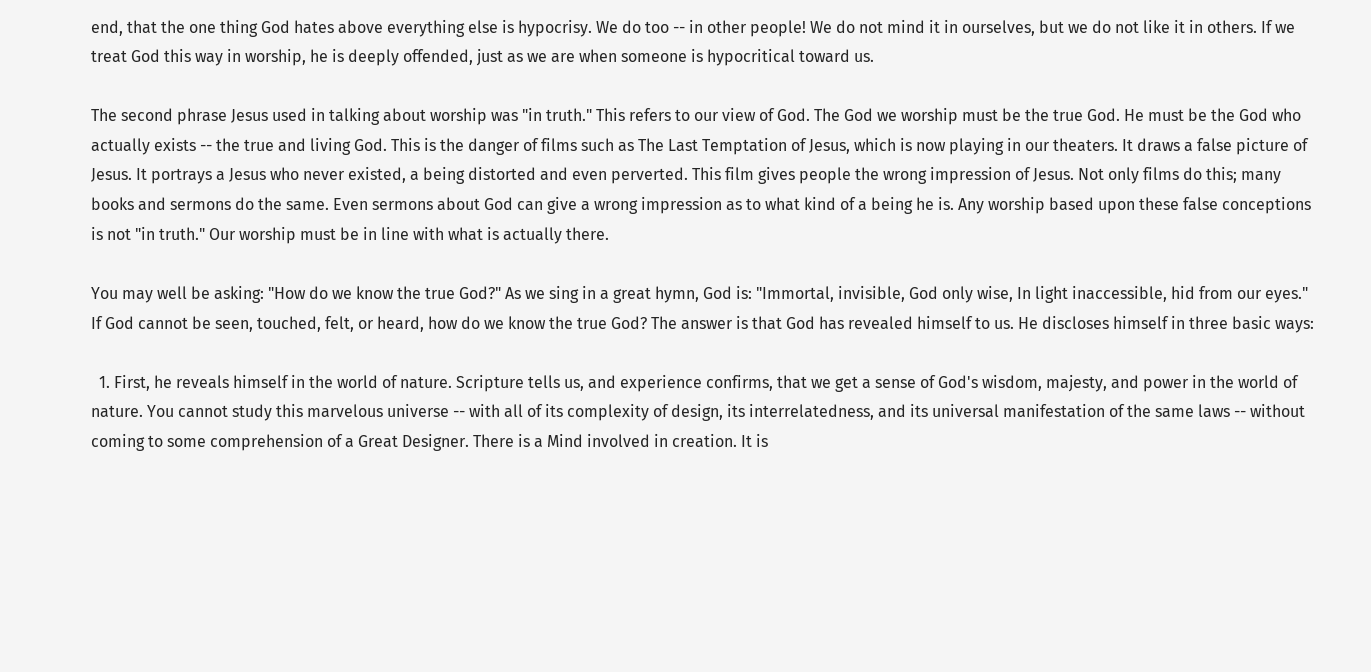end, that the one thing God hates above everything else is hypocrisy. We do too -- in other people! We do not mind it in ourselves, but we do not like it in others. If we treat God this way in worship, he is deeply offended, just as we are when someone is hypocritical toward us.

The second phrase Jesus used in talking about worship was "in truth." This refers to our view of God. The God we worship must be the true God. He must be the God who actually exists -- the true and living God. This is the danger of films such as The Last Temptation of Jesus, which is now playing in our theaters. It draws a false picture of Jesus. It portrays a Jesus who never existed, a being distorted and even perverted. This film gives people the wrong impression of Jesus. Not only films do this; many books and sermons do the same. Even sermons about God can give a wrong impression as to what kind of a being he is. Any worship based upon these false conceptions is not "in truth." Our worship must be in line with what is actually there.

You may well be asking: "How do we know the true God?" As we sing in a great hymn, God is: "Immortal, invisible, God only wise, In light inaccessible, hid from our eyes." If God cannot be seen, touched, felt, or heard, how do we know the true God? The answer is that God has revealed himself to us. He discloses himself in three basic ways:

  1. First, he reveals himself in the world of nature. Scripture tells us, and experience confirms, that we get a sense of God's wisdom, majesty, and power in the world of nature. You cannot study this marvelous universe -- with all of its complexity of design, its interrelatedness, and its universal manifestation of the same laws -- without coming to some comprehension of a Great Designer. There is a Mind involved in creation. It is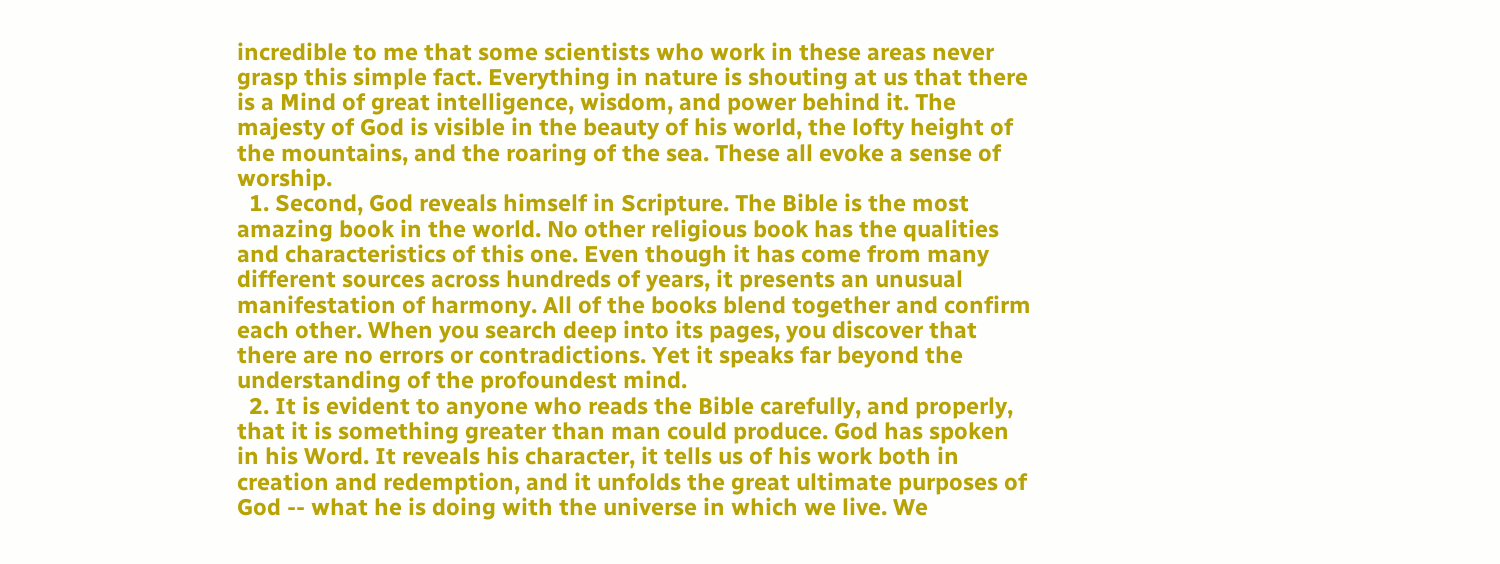incredible to me that some scientists who work in these areas never grasp this simple fact. Everything in nature is shouting at us that there is a Mind of great intelligence, wisdom, and power behind it. The majesty of God is visible in the beauty of his world, the lofty height of the mountains, and the roaring of the sea. These all evoke a sense of worship.
  1. Second, God reveals himself in Scripture. The Bible is the most amazing book in the world. No other religious book has the qualities and characteristics of this one. Even though it has come from many different sources across hundreds of years, it presents an unusual manifestation of harmony. All of the books blend together and confirm each other. When you search deep into its pages, you discover that there are no errors or contradictions. Yet it speaks far beyond the understanding of the profoundest mind.
  2. It is evident to anyone who reads the Bible carefully, and properly, that it is something greater than man could produce. God has spoken in his Word. It reveals his character, it tells us of his work both in creation and redemption, and it unfolds the great ultimate purposes of God -- what he is doing with the universe in which we live. We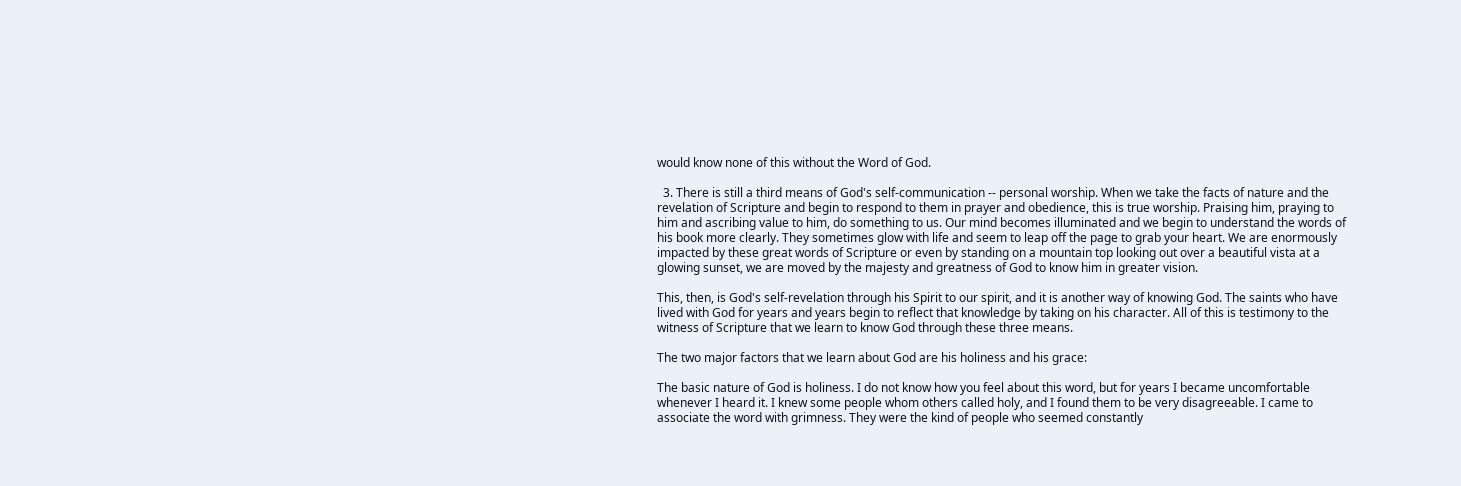would know none of this without the Word of God.

  3. There is still a third means of God's self-communication -- personal worship. When we take the facts of nature and the revelation of Scripture and begin to respond to them in prayer and obedience, this is true worship. Praising him, praying to him and ascribing value to him, do something to us. Our mind becomes illuminated and we begin to understand the words of his book more clearly. They sometimes glow with life and seem to leap off the page to grab your heart. We are enormously impacted by these great words of Scripture or even by standing on a mountain top looking out over a beautiful vista at a glowing sunset, we are moved by the majesty and greatness of God to know him in greater vision.

This, then, is God's self-revelation through his Spirit to our spirit, and it is another way of knowing God. The saints who have lived with God for years and years begin to reflect that knowledge by taking on his character. All of this is testimony to the witness of Scripture that we learn to know God through these three means.

The two major factors that we learn about God are his holiness and his grace:

The basic nature of God is holiness. I do not know how you feel about this word, but for years I became uncomfortable whenever I heard it. I knew some people whom others called holy, and I found them to be very disagreeable. I came to associate the word with grimness. They were the kind of people who seemed constantly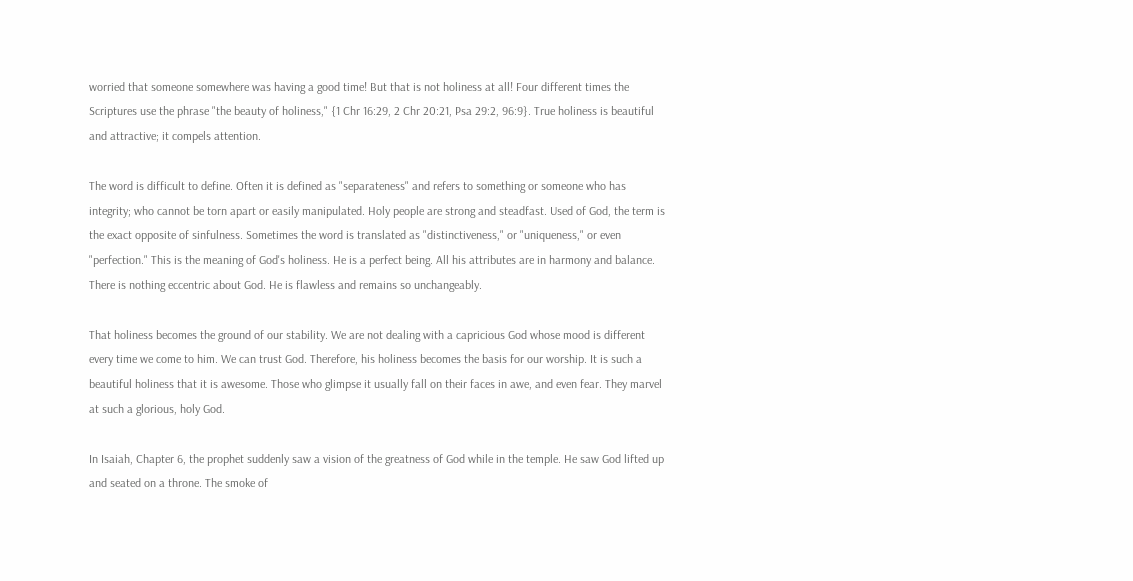worried that someone somewhere was having a good time! But that is not holiness at all! Four different times the Scriptures use the phrase "the beauty of holiness," {1 Chr 16:29, 2 Chr 20:21, Psa 29:2, 96:9}. True holiness is beautiful and attractive; it compels attention.

The word is difficult to define. Often it is defined as "separateness" and refers to something or someone who has integrity; who cannot be torn apart or easily manipulated. Holy people are strong and steadfast. Used of God, the term is the exact opposite of sinfulness. Sometimes the word is translated as "distinctiveness," or "uniqueness," or even "perfection." This is the meaning of God's holiness. He is a perfect being. All his attributes are in harmony and balance. There is nothing eccentric about God. He is flawless and remains so unchangeably.

That holiness becomes the ground of our stability. We are not dealing with a capricious God whose mood is different every time we come to him. We can trust God. Therefore, his holiness becomes the basis for our worship. It is such a beautiful holiness that it is awesome. Those who glimpse it usually fall on their faces in awe, and even fear. They marvel at such a glorious, holy God.

In Isaiah, Chapter 6, the prophet suddenly saw a vision of the greatness of God while in the temple. He saw God lifted up and seated on a throne. The smoke of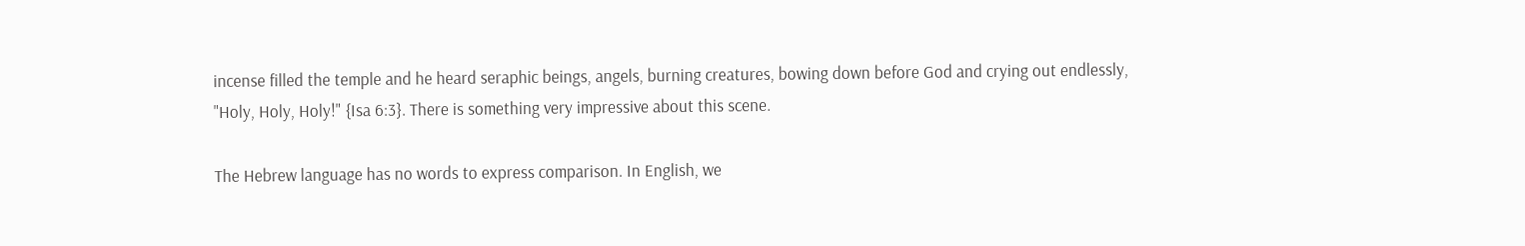incense filled the temple and he heard seraphic beings, angels, burning creatures, bowing down before God and crying out endlessly, "Holy, Holy, Holy!" {Isa 6:3}. There is something very impressive about this scene.

The Hebrew language has no words to express comparison. In English, we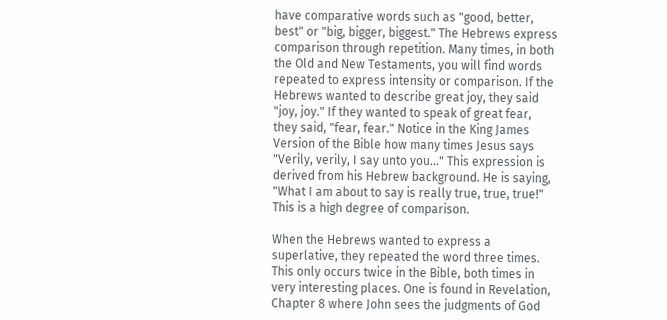have comparative words such as "good, better, best" or "big, bigger, biggest." The Hebrews express comparison through repetition. Many times, in both the Old and New Testaments, you will find words repeated to express intensity or comparison. If the Hebrews wanted to describe great joy, they said "joy, joy." If they wanted to speak of great fear, they said, "fear, fear." Notice in the King James Version of the Bible how many times Jesus says "Verily, verily, I say unto you..." This expression is derived from his Hebrew background. He is saying, "What I am about to say is really true, true, true!" This is a high degree of comparison.

When the Hebrews wanted to express a superlative, they repeated the word three times. This only occurs twice in the Bible, both times in very interesting places. One is found in Revelation, Chapter 8 where John sees the judgments of God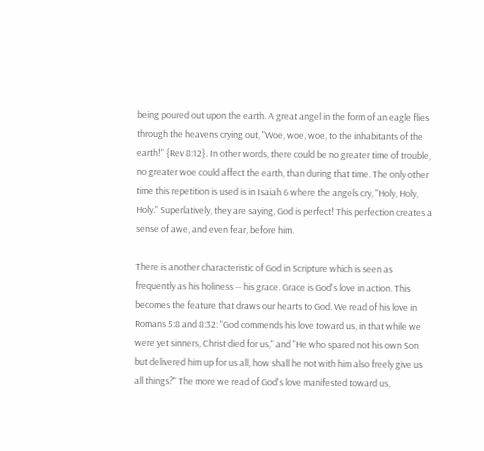being poured out upon the earth. A great angel in the form of an eagle flies through the heavens crying out, "Woe, woe, woe, to the inhabitants of the earth!" {Rev 8:12}. In other words, there could be no greater time of trouble, no greater woe could affect the earth, than during that time. The only other time this repetition is used is in Isaiah 6 where the angels cry, "Holy, Holy, Holy." Superlatively, they are saying, God is perfect! This perfection creates a sense of awe, and even fear, before him.

There is another characteristic of God in Scripture which is seen as frequently as his holiness -- his grace. Grace is God's love in action. This becomes the feature that draws our hearts to God. We read of his love in Romans 5:8 and 8:32: "God commends his love toward us, in that while we were yet sinners, Christ died for us," and "He who spared not his own Son but delivered him up for us all, how shall he not with him also freely give us all things?" The more we read of God's love manifested toward us,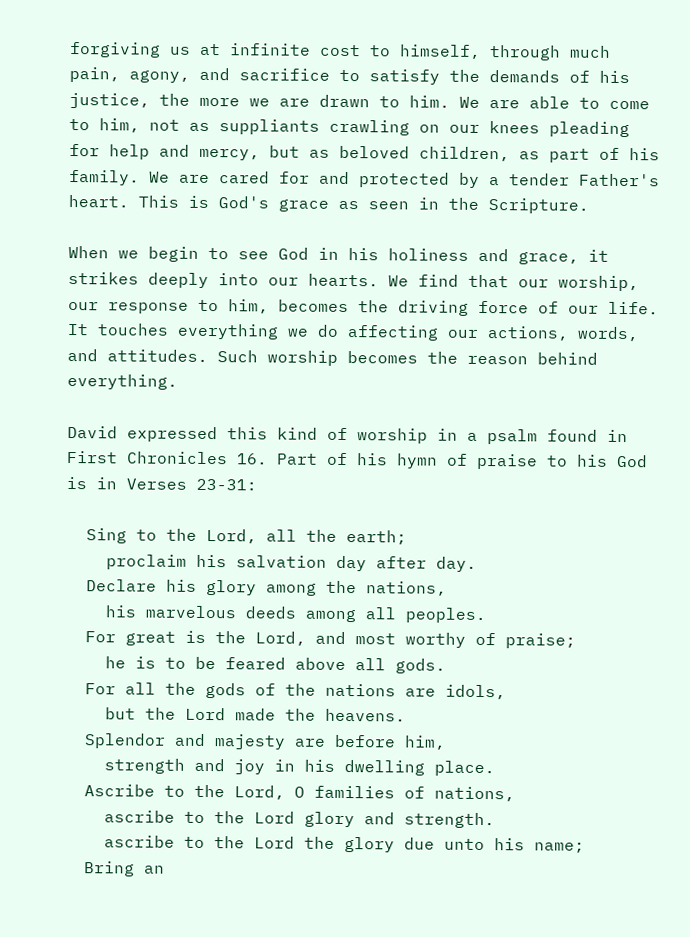forgiving us at infinite cost to himself, through much pain, agony, and sacrifice to satisfy the demands of his justice, the more we are drawn to him. We are able to come to him, not as suppliants crawling on our knees pleading for help and mercy, but as beloved children, as part of his family. We are cared for and protected by a tender Father's heart. This is God's grace as seen in the Scripture.

When we begin to see God in his holiness and grace, it strikes deeply into our hearts. We find that our worship, our response to him, becomes the driving force of our life. It touches everything we do affecting our actions, words, and attitudes. Such worship becomes the reason behind everything.

David expressed this kind of worship in a psalm found in First Chronicles 16. Part of his hymn of praise to his God is in Verses 23-31:

  Sing to the Lord, all the earth;
    proclaim his salvation day after day.
  Declare his glory among the nations,
    his marvelous deeds among all peoples.
  For great is the Lord, and most worthy of praise;
    he is to be feared above all gods.
  For all the gods of the nations are idols,
    but the Lord made the heavens.
  Splendor and majesty are before him,
    strength and joy in his dwelling place.
  Ascribe to the Lord, O families of nations,
    ascribe to the Lord glory and strength.
    ascribe to the Lord the glory due unto his name;
  Bring an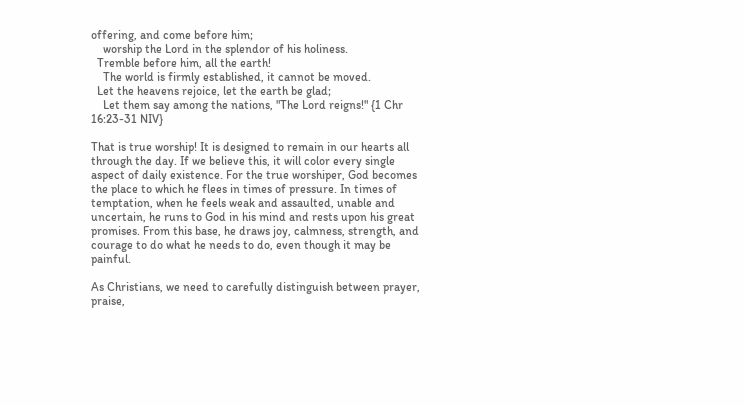offering, and come before him;
    worship the Lord in the splendor of his holiness.
  Tremble before him, all the earth!
    The world is firmly established, it cannot be moved.
  Let the heavens rejoice, let the earth be glad;
    Let them say among the nations, "The Lord reigns!" {1 Chr 16:23-31 NIV}

That is true worship! It is designed to remain in our hearts all through the day. If we believe this, it will color every single aspect of daily existence. For the true worshiper, God becomes the place to which he flees in times of pressure. In times of temptation, when he feels weak and assaulted, unable and uncertain, he runs to God in his mind and rests upon his great promises. From this base, he draws joy, calmness, strength, and courage to do what he needs to do, even though it may be painful.

As Christians, we need to carefully distinguish between prayer, praise,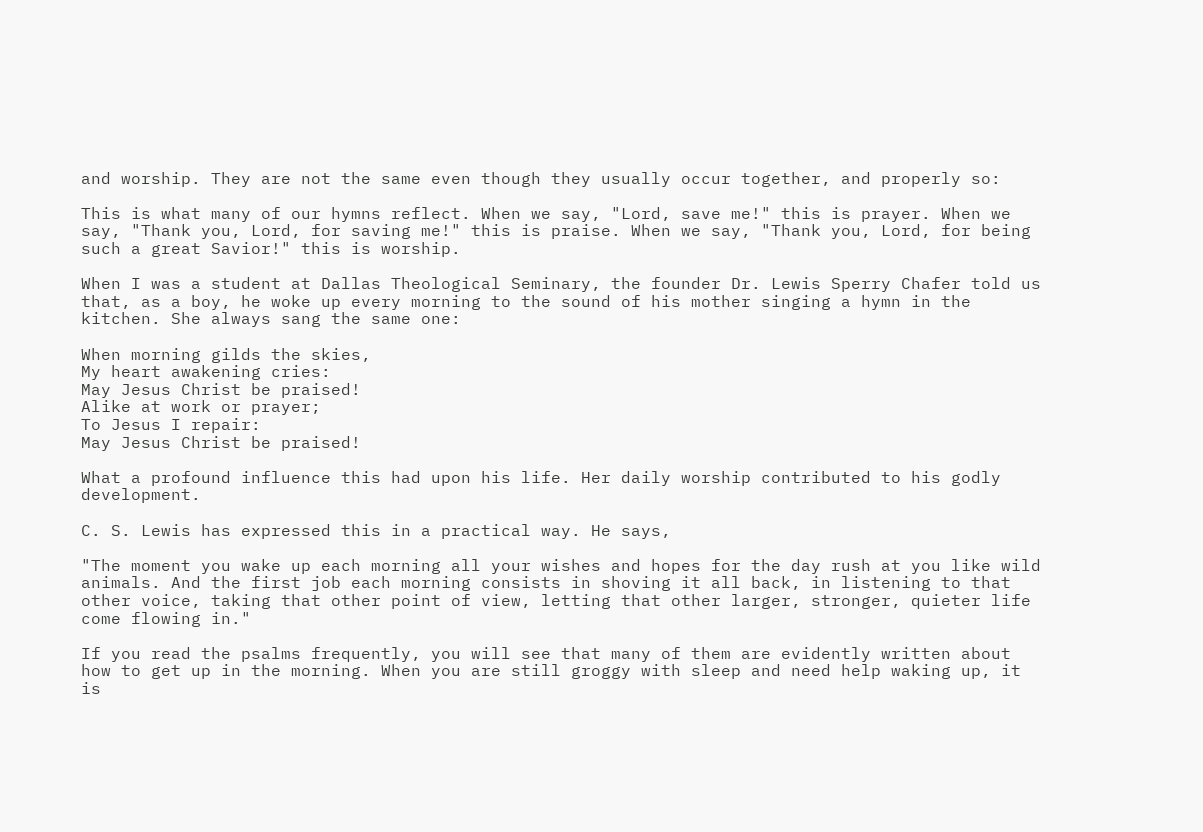and worship. They are not the same even though they usually occur together, and properly so:

This is what many of our hymns reflect. When we say, "Lord, save me!" this is prayer. When we say, "Thank you, Lord, for saving me!" this is praise. When we say, "Thank you, Lord, for being such a great Savior!" this is worship.

When I was a student at Dallas Theological Seminary, the founder Dr. Lewis Sperry Chafer told us that, as a boy, he woke up every morning to the sound of his mother singing a hymn in the kitchen. She always sang the same one:

When morning gilds the skies,
My heart awakening cries:
May Jesus Christ be praised!
Alike at work or prayer;
To Jesus I repair:
May Jesus Christ be praised!

What a profound influence this had upon his life. Her daily worship contributed to his godly development.

C. S. Lewis has expressed this in a practical way. He says,

"The moment you wake up each morning all your wishes and hopes for the day rush at you like wild animals. And the first job each morning consists in shoving it all back, in listening to that other voice, taking that other point of view, letting that other larger, stronger, quieter life come flowing in."

If you read the psalms frequently, you will see that many of them are evidently written about how to get up in the morning. When you are still groggy with sleep and need help waking up, it is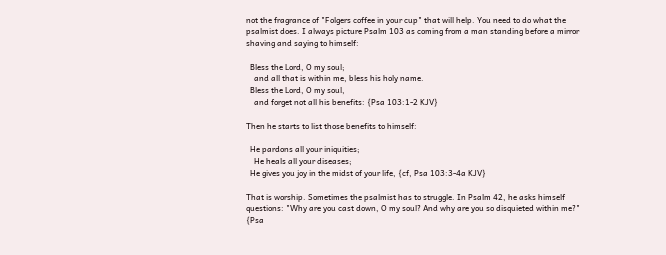not the fragrance of "Folgers coffee in your cup" that will help. You need to do what the psalmist does. I always picture Psalm 103 as coming from a man standing before a mirror shaving and saying to himself:

  Bless the Lord, O my soul;
    and all that is within me, bless his holy name.
  Bless the Lord, O my soul,
    and forget not all his benefits: {Psa 103:1-2 KJV}

Then he starts to list those benefits to himself:

  He pardons all your iniquities;
    He heals all your diseases;
  He gives you joy in the midst of your life, {cf, Psa 103:3-4a KJV}

That is worship. Sometimes the psalmist has to struggle. In Psalm 42, he asks himself questions: "Why are you cast down, O my soul? And why are you so disquieted within me?" {Psa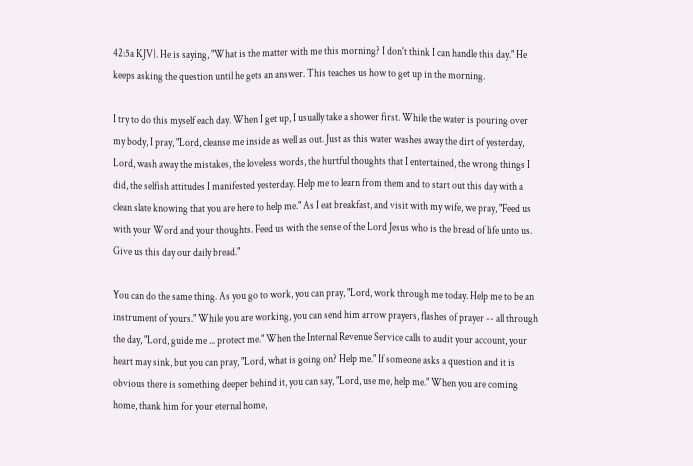42:5a KJV}. He is saying, "What is the matter with me this morning? I don't think I can handle this day." He keeps asking the question until he gets an answer. This teaches us how to get up in the morning.

I try to do this myself each day. When I get up, I usually take a shower first. While the water is pouring over my body, I pray, "Lord, cleanse me inside as well as out. Just as this water washes away the dirt of yesterday, Lord, wash away the mistakes, the loveless words, the hurtful thoughts that I entertained, the wrong things I did, the selfish attitudes I manifested yesterday. Help me to learn from them and to start out this day with a clean slate knowing that you are here to help me." As I eat breakfast, and visit with my wife, we pray, "Feed us with your Word and your thoughts. Feed us with the sense of the Lord Jesus who is the bread of life unto us. Give us this day our daily bread."

You can do the same thing. As you go to work, you can pray, "Lord, work through me today. Help me to be an instrument of yours." While you are working, you can send him arrow prayers, flashes of prayer -- all through the day, "Lord, guide me ... protect me." When the Internal Revenue Service calls to audit your account, your heart may sink, but you can pray, "Lord, what is going on? Help me." If someone asks a question and it is obvious there is something deeper behind it, you can say, "Lord, use me, help me." When you are coming home, thank him for your eternal home,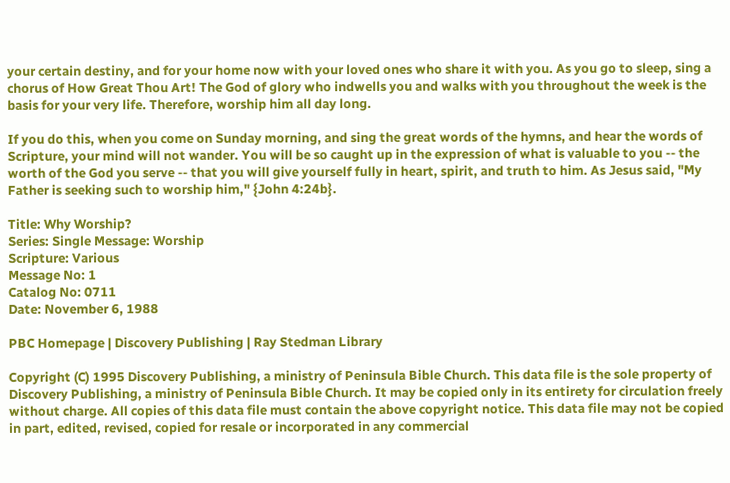your certain destiny, and for your home now with your loved ones who share it with you. As you go to sleep, sing a chorus of How Great Thou Art! The God of glory who indwells you and walks with you throughout the week is the basis for your very life. Therefore, worship him all day long.

If you do this, when you come on Sunday morning, and sing the great words of the hymns, and hear the words of Scripture, your mind will not wander. You will be so caught up in the expression of what is valuable to you -- the worth of the God you serve -- that you will give yourself fully in heart, spirit, and truth to him. As Jesus said, "My Father is seeking such to worship him," {John 4:24b}.

Title: Why Worship?
Series: Single Message: Worship
Scripture: Various
Message No: 1
Catalog No: 0711
Date: November 6, 1988

PBC Homepage | Discovery Publishing | Ray Stedman Library

Copyright (C) 1995 Discovery Publishing, a ministry of Peninsula Bible Church. This data file is the sole property of Discovery Publishing, a ministry of Peninsula Bible Church. It may be copied only in its entirety for circulation freely without charge. All copies of this data file must contain the above copyright notice. This data file may not be copied in part, edited, revised, copied for resale or incorporated in any commercial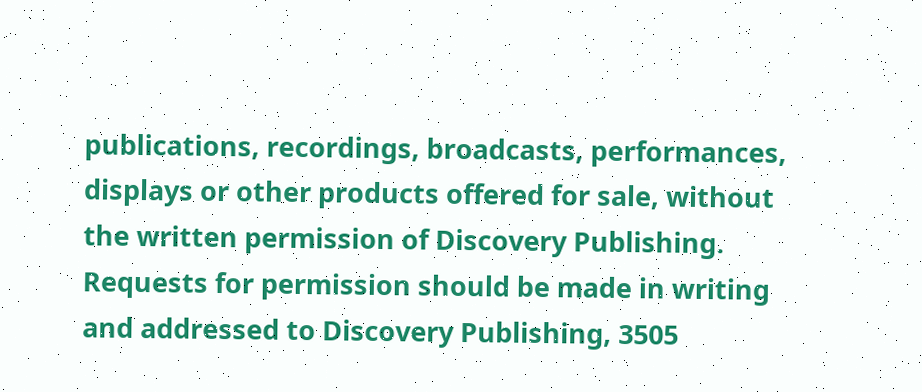publications, recordings, broadcasts, performances, displays or other products offered for sale, without the written permission of Discovery Publishing. Requests for permission should be made in writing and addressed to Discovery Publishing, 3505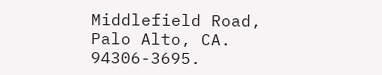Middlefield Road, Palo Alto, CA. 94306-3695.